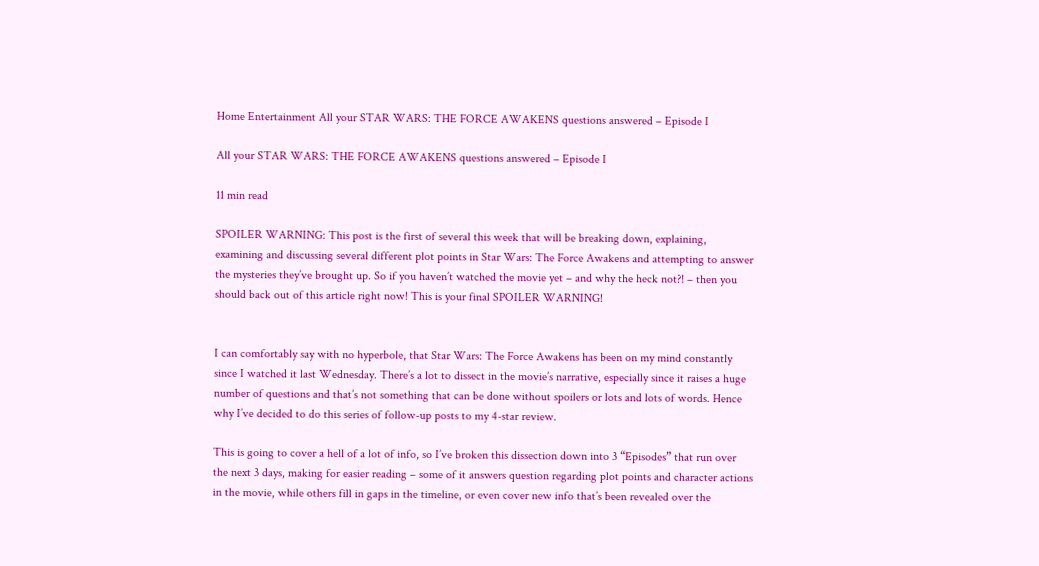Home Entertainment All your STAR WARS: THE FORCE AWAKENS questions answered – Episode I

All your STAR WARS: THE FORCE AWAKENS questions answered – Episode I

11 min read

SPOILER WARNING: This post is the first of several this week that will be breaking down, explaining, examining and discussing several different plot points in Star Wars: The Force Awakens and attempting to answer the mysteries they’ve brought up. So if you haven’t watched the movie yet – and why the heck not?! – then you should back out of this article right now! This is your final SPOILER WARNING!


I can comfortably say with no hyperbole, that Star Wars: The Force Awakens has been on my mind constantly since I watched it last Wednesday. There’s a lot to dissect in the movie’s narrative, especially since it raises a huge number of questions and that’s not something that can be done without spoilers or lots and lots of words. Hence why I’ve decided to do this series of follow-up posts to my 4-star review.

This is going to cover a hell of a lot of info, so I’ve broken this dissection down into 3 “Episodes” that run over the next 3 days, making for easier reading – some of it answers question regarding plot points and character actions in the movie, while others fill in gaps in the timeline, or even cover new info that’s been revealed over the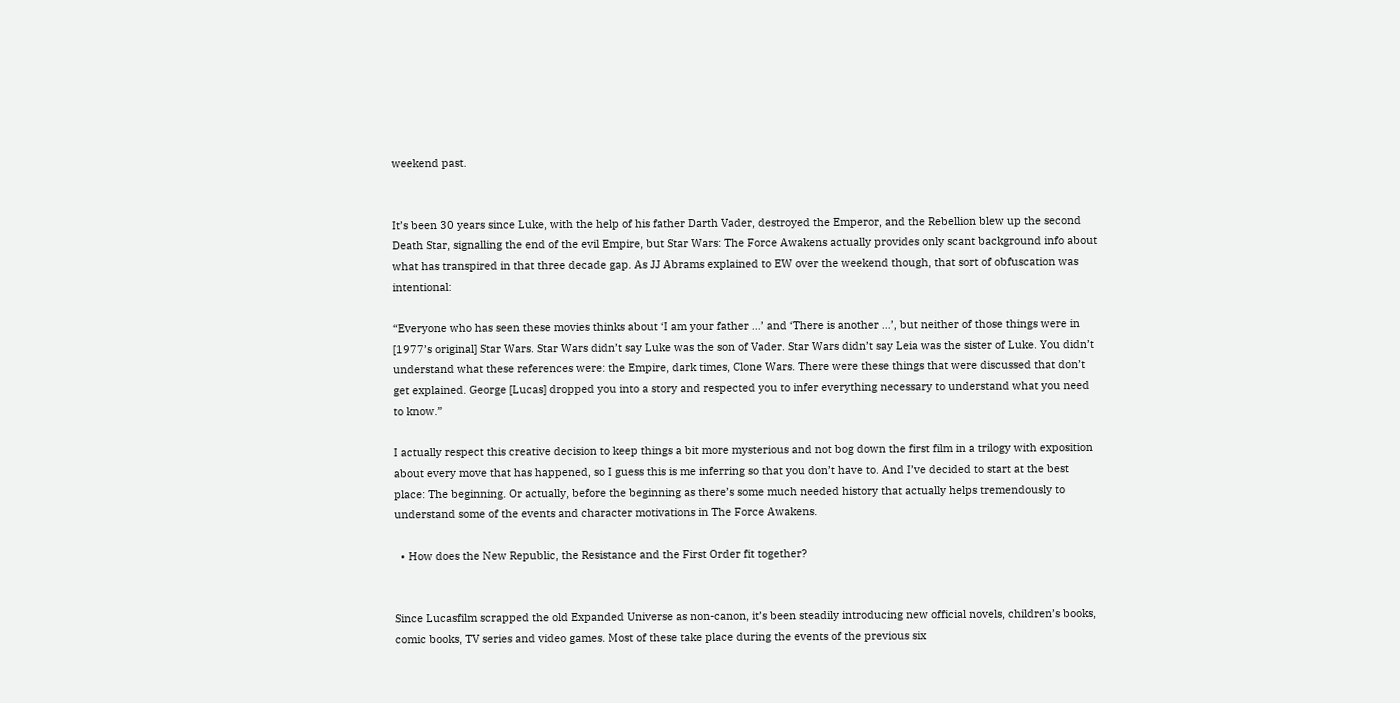weekend past.


It’s been 30 years since Luke, with the help of his father Darth Vader, destroyed the Emperor, and the Rebellion blew up the second Death Star, signalling the end of the evil Empire, but Star Wars: The Force Awakens actually provides only scant background info about what has transpired in that three decade gap. As JJ Abrams explained to EW over the weekend though, that sort of obfuscation was intentional:

“Everyone who has seen these movies thinks about ‘I am your father …’ and ‘There is another …’, but neither of those things were in [1977’s original] Star Wars. Star Wars didn’t say Luke was the son of Vader. Star Wars didn’t say Leia was the sister of Luke. You didn’t understand what these references were: the Empire, dark times, Clone Wars. There were these things that were discussed that don’t get explained. George [Lucas] dropped you into a story and respected you to infer everything necessary to understand what you need to know.”

I actually respect this creative decision to keep things a bit more mysterious and not bog down the first film in a trilogy with exposition about every move that has happened, so I guess this is me inferring so that you don’t have to. And I’ve decided to start at the best place: The beginning. Or actually, before the beginning as there’s some much needed history that actually helps tremendously to understand some of the events and character motivations in The Force Awakens.

  • How does the New Republic, the Resistance and the First Order fit together?


Since Lucasfilm scrapped the old Expanded Universe as non-canon, it’s been steadily introducing new official novels, children’s books, comic books, TV series and video games. Most of these take place during the events of the previous six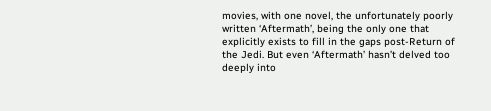movies, with one novel, the unfortunately poorly written ‘Aftermath’, being the only one that explicitly exists to fill in the gaps post-Return of the Jedi. But even ‘Aftermath’ hasn’t delved too deeply into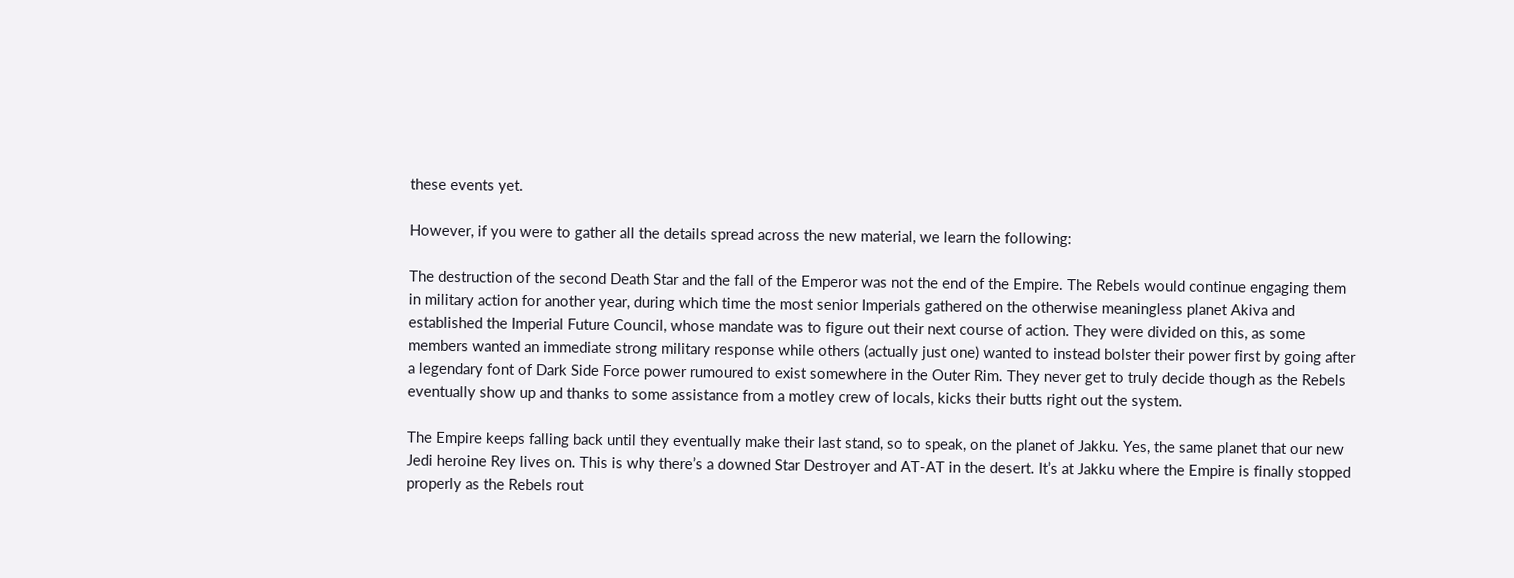these events yet.

However, if you were to gather all the details spread across the new material, we learn the following:

The destruction of the second Death Star and the fall of the Emperor was not the end of the Empire. The Rebels would continue engaging them in military action for another year, during which time the most senior Imperials gathered on the otherwise meaningless planet Akiva and established the Imperial Future Council, whose mandate was to figure out their next course of action. They were divided on this, as some members wanted an immediate strong military response while others (actually just one) wanted to instead bolster their power first by going after a legendary font of Dark Side Force power rumoured to exist somewhere in the Outer Rim. They never get to truly decide though as the Rebels eventually show up and thanks to some assistance from a motley crew of locals, kicks their butts right out the system.

The Empire keeps falling back until they eventually make their last stand, so to speak, on the planet of Jakku. Yes, the same planet that our new Jedi heroine Rey lives on. This is why there’s a downed Star Destroyer and AT-AT in the desert. It’s at Jakku where the Empire is finally stopped properly as the Rebels rout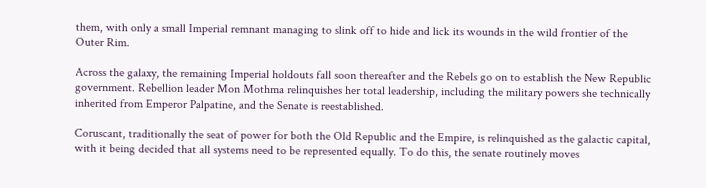them, with only a small Imperial remnant managing to slink off to hide and lick its wounds in the wild frontier of the Outer Rim.

Across the galaxy, the remaining Imperial holdouts fall soon thereafter and the Rebels go on to establish the New Republic government. Rebellion leader Mon Mothma relinquishes her total leadership, including the military powers she technically inherited from Emperor Palpatine, and the Senate is reestablished.

Coruscant, traditionally the seat of power for both the Old Republic and the Empire, is relinquished as the galactic capital, with it being decided that all systems need to be represented equally. To do this, the senate routinely moves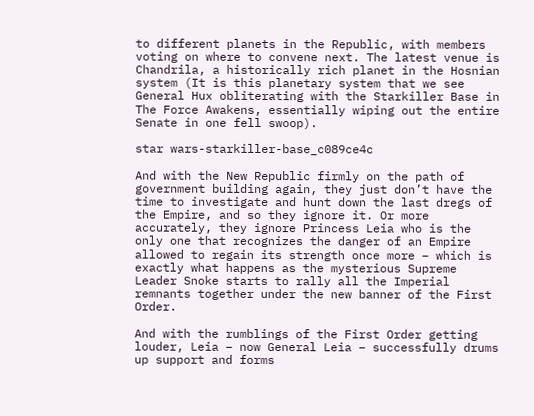to different planets in the Republic, with members voting on where to convene next. The latest venue is Chandrila, a historically rich planet in the Hosnian system (It is this planetary system that we see General Hux obliterating with the Starkiller Base in The Force Awakens, essentially wiping out the entire Senate in one fell swoop).

star wars-starkiller-base_c089ce4c

And with the New Republic firmly on the path of government building again, they just don’t have the time to investigate and hunt down the last dregs of the Empire, and so they ignore it. Or more accurately, they ignore Princess Leia who is the only one that recognizes the danger of an Empire allowed to regain its strength once more – which is exactly what happens as the mysterious Supreme Leader Snoke starts to rally all the Imperial remnants together under the new banner of the First Order.

And with the rumblings of the First Order getting louder, Leia – now General Leia – successfully drums up support and forms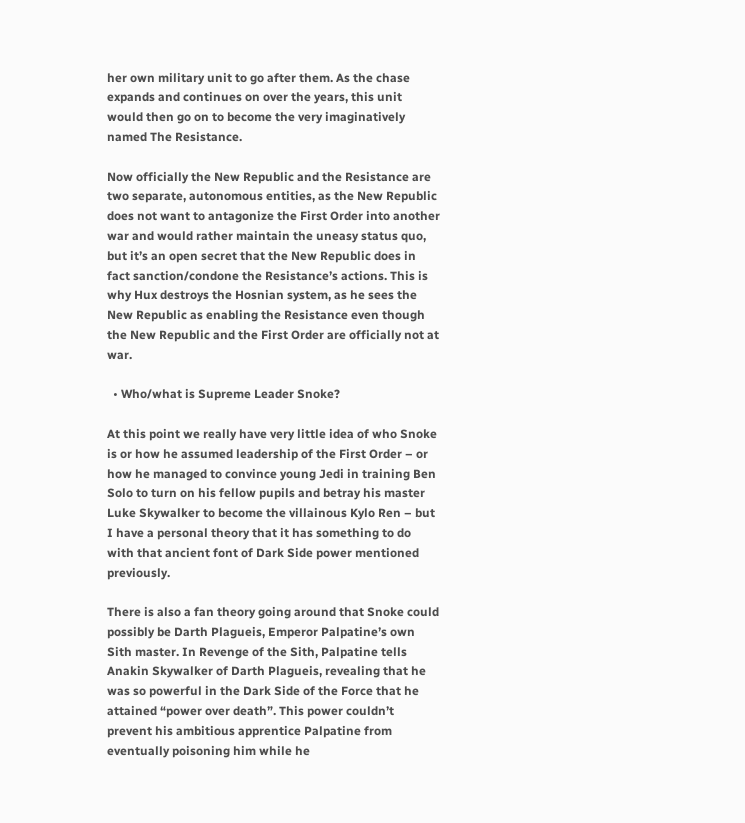her own military unit to go after them. As the chase expands and continues on over the years, this unit would then go on to become the very imaginatively named The Resistance.

Now officially the New Republic and the Resistance are two separate, autonomous entities, as the New Republic does not want to antagonize the First Order into another war and would rather maintain the uneasy status quo, but it’s an open secret that the New Republic does in fact sanction/condone the Resistance’s actions. This is why Hux destroys the Hosnian system, as he sees the New Republic as enabling the Resistance even though the New Republic and the First Order are officially not at war.

  • Who/what is Supreme Leader Snoke?

At this point we really have very little idea of who Snoke is or how he assumed leadership of the First Order – or how he managed to convince young Jedi in training Ben Solo to turn on his fellow pupils and betray his master Luke Skywalker to become the villainous Kylo Ren – but I have a personal theory that it has something to do with that ancient font of Dark Side power mentioned previously.

There is also a fan theory going around that Snoke could possibly be Darth Plagueis, Emperor Palpatine’s own Sith master. In Revenge of the Sith, Palpatine tells Anakin Skywalker of Darth Plagueis, revealing that he was so powerful in the Dark Side of the Force that he attained “power over death”. This power couldn’t prevent his ambitious apprentice Palpatine from eventually poisoning him while he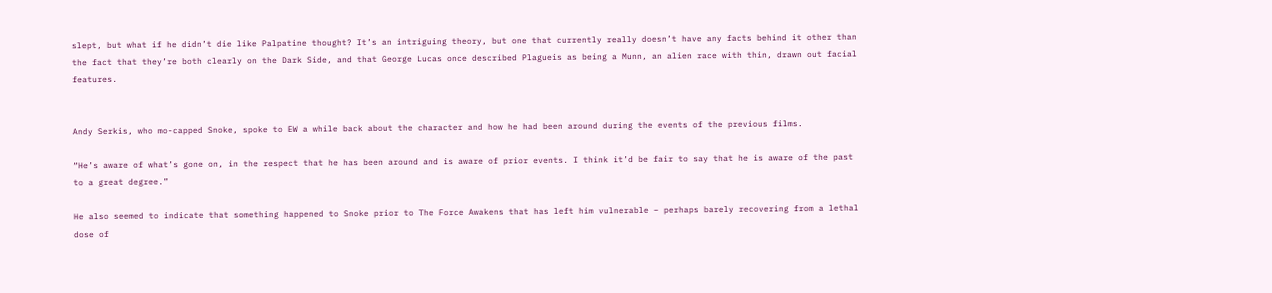slept, but what if he didn’t die like Palpatine thought? It’s an intriguing theory, but one that currently really doesn’t have any facts behind it other than the fact that they’re both clearly on the Dark Side, and that George Lucas once described Plagueis as being a Munn, an alien race with thin, drawn out facial features.


Andy Serkis, who mo-capped Snoke, spoke to EW a while back about the character and how he had been around during the events of the previous films.

“He’s aware of what’s gone on, in the respect that he has been around and is aware of prior events. I think it’d be fair to say that he is aware of the past to a great degree.”

He also seemed to indicate that something happened to Snoke prior to The Force Awakens that has left him vulnerable – perhaps barely recovering from a lethal dose of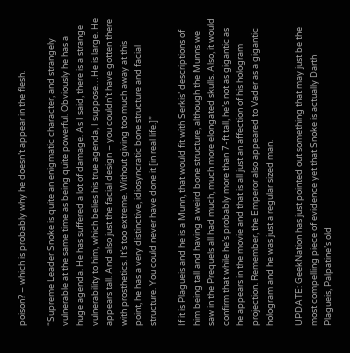poison? – which is probably why he doesn’t appear in the flesh.

“Supreme Leader Snoke is quite an enigmatic character, and strangely vulnerable at the same time as being quite powerful. Obviously he has a huge agenda. He has suffered a lot of damage. As I said, there is a strange vulnerability to him, which belies his true agenda, I suppose…He is large. He appears tall. And also just the facial design – you couldn’t have gotten there with prosthetics. It’s too extreme. Without giving too much away at this point, he has a very distinctive, idiosyncratic bone structure and facial structure. You could never have done it [in real life.]”

If it is Plagueis and he is a Munn, that would fit with Serkis’ descriptions of him being tall and having a weird bone structure, although the Munns we saw in the Prequels all had much, much more elongated skulls. Also, it would confirm that while he’s probably more than 7-ft tall, he’s not as gigantic as he appears in the movie and that is all just an affection of his hologram projection. Remember, the Emperor also appeared to Vader as a gigantic hologram and he was just a regular sized man.

UPDATE: GeekNation has just pointed out something that may just be the most compelling piece of evidence yet that Snoke is actually Darth Plagueis, Palpatine’s old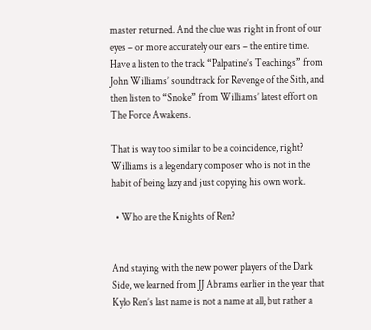master returned. And the clue was right in front of our eyes – or more accurately our ears – the entire time. Have a listen to the track “Palpatine’s Teachings” from John Williams’ soundtrack for Revenge of the Sith, and then listen to “Snoke” from Williams’ latest effort on The Force Awakens.

That is way too similar to be a coincidence, right? Williams is a legendary composer who is not in the habit of being lazy and just copying his own work.

  • Who are the Knights of Ren?


And staying with the new power players of the Dark Side, we learned from JJ Abrams earlier in the year that Kylo Ren’s last name is not a name at all, but rather a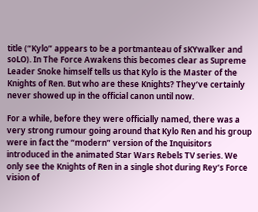title (“Kylo” appears to be a portmanteau of sKYwalker and soLO). In The Force Awakens this becomes clear as Supreme Leader Snoke himself tells us that Kylo is the Master of the Knights of Ren. But who are these Knights? They’ve certainly never showed up in the official canon until now.

For a while, before they were officially named, there was a very strong rumour going around that Kylo Ren and his group were in fact the “modern” version of the Inquisitors introduced in the animated Star Wars Rebels TV series. We only see the Knights of Ren in a single shot during Rey’s Force vision of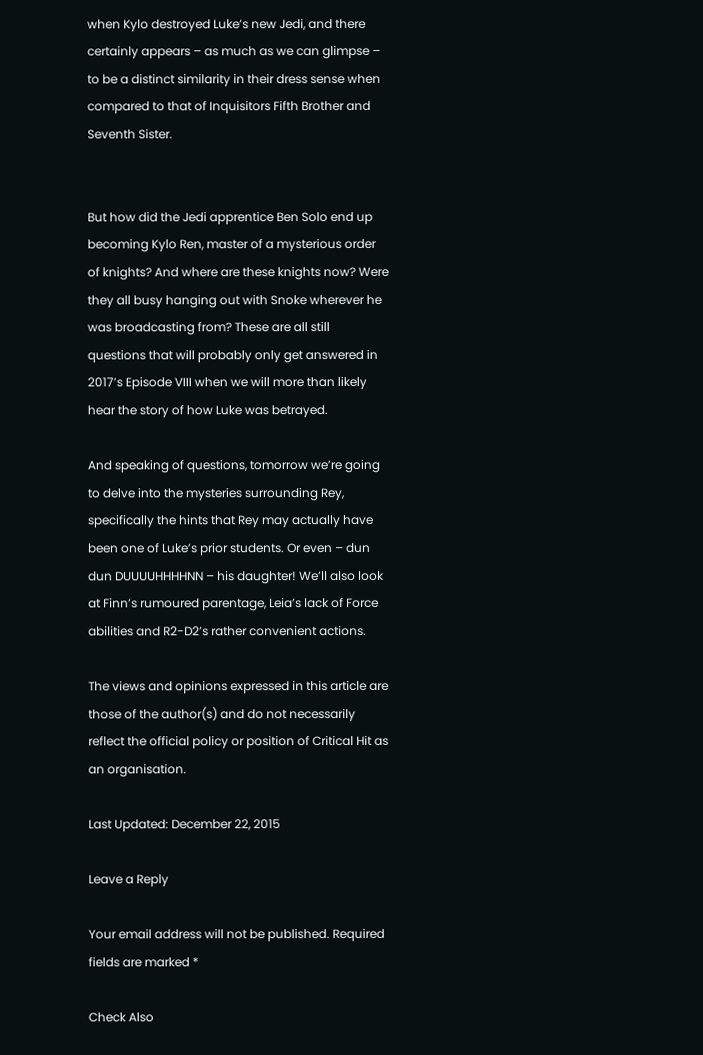when Kylo destroyed Luke’s new Jedi, and there certainly appears – as much as we can glimpse – to be a distinct similarity in their dress sense when compared to that of Inquisitors Fifth Brother and Seventh Sister.


But how did the Jedi apprentice Ben Solo end up becoming Kylo Ren, master of a mysterious order of knights? And where are these knights now? Were they all busy hanging out with Snoke wherever he was broadcasting from? These are all still questions that will probably only get answered in 2017’s Episode VIII when we will more than likely hear the story of how Luke was betrayed.

And speaking of questions, tomorrow we’re going to delve into the mysteries surrounding Rey, specifically the hints that Rey may actually have been one of Luke’s prior students. Or even – dun dun DUUUUHHHHNN – his daughter! We’ll also look at Finn’s rumoured parentage, Leia’s lack of Force abilities and R2-D2’s rather convenient actions.

The views and opinions expressed in this article are those of the author(s) and do not necessarily reflect the official policy or position of Critical Hit as an organisation.

Last Updated: December 22, 2015

Leave a Reply

Your email address will not be published. Required fields are marked *

Check Also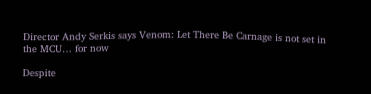Director Andy Serkis says Venom: Let There Be Carnage is not set in the MCU… for now

Despite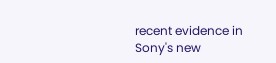recent evidence in Sony's new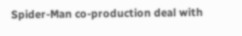Spider-Man co-production deal with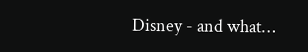Disney - and what…